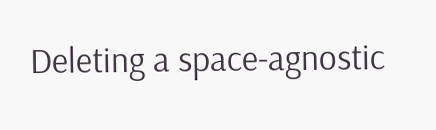Deleting a space-agnostic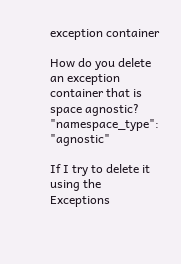exception container

How do you delete an exception container that is space agnostic?
"namespace_type": "agnostic"

If I try to delete it using the Exceptions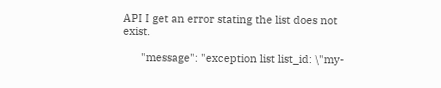API I get an error stating the list does not exist.

      "message": "exception list list_id: \"my-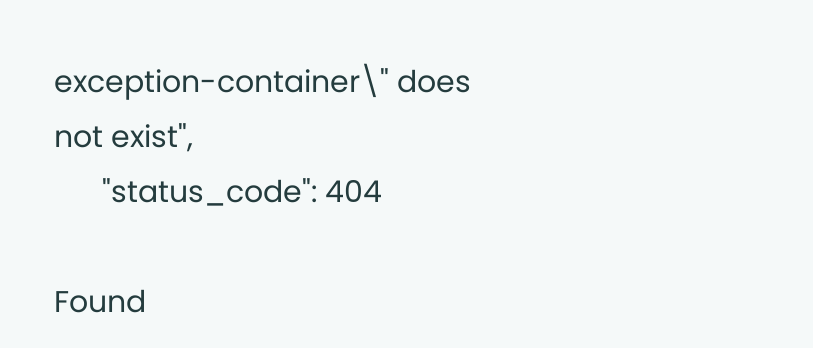exception-container\" does not exist",
      "status_code": 404

Found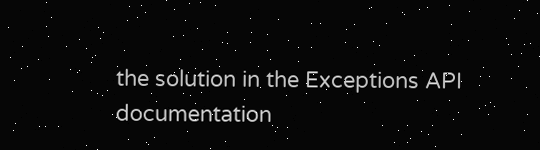the solution in the Exceptions API documentation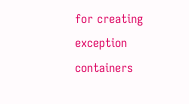for creating exception containers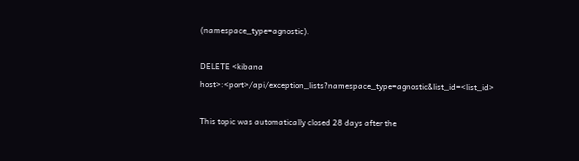(namespace_type=agnostic).

DELETE <kibana host>:<port>/api/exception_lists?namespace_type=agnostic&list_id=<list_id>

This topic was automatically closed 28 days after the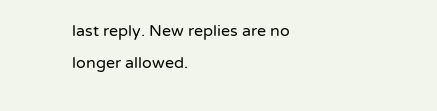last reply. New replies are no longer allowed.